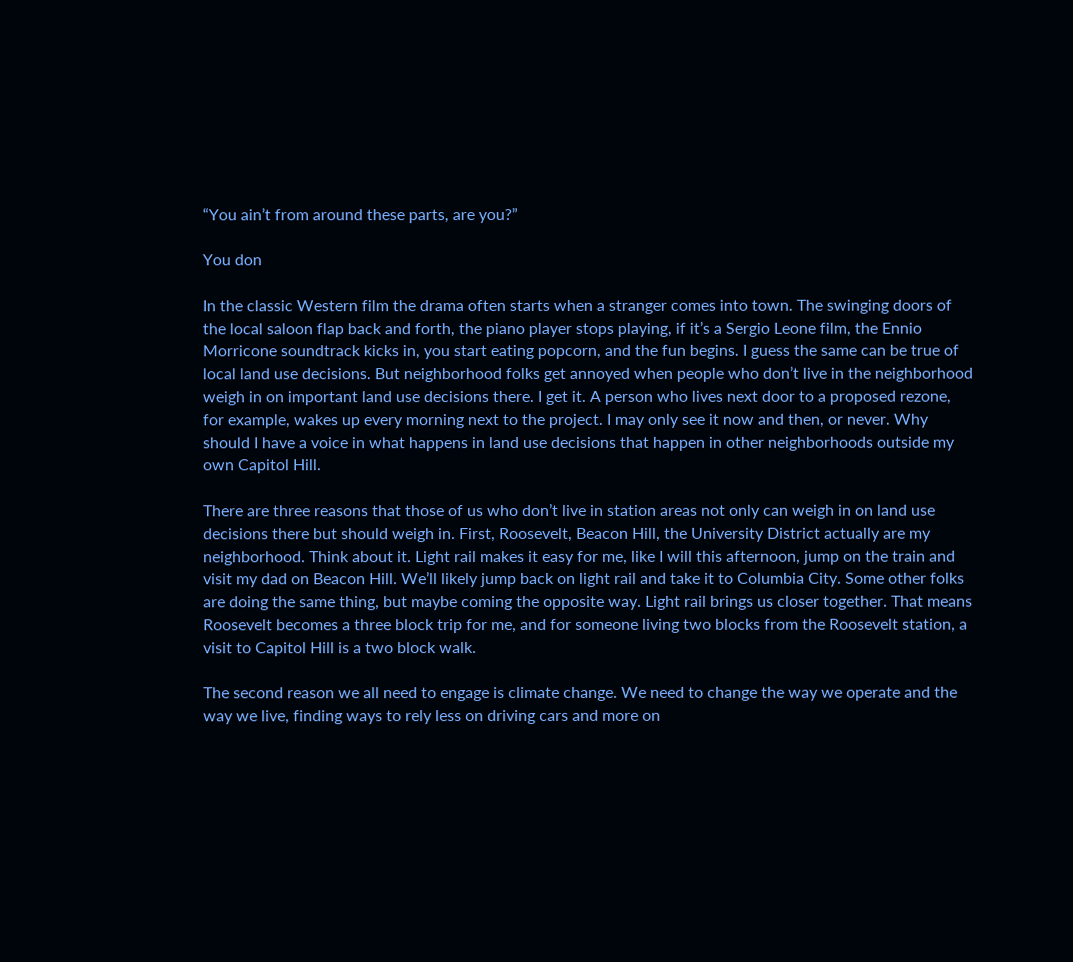“You ain’t from around these parts, are you?”

You don

In the classic Western film the drama often starts when a stranger comes into town. The swinging doors of the local saloon flap back and forth, the piano player stops playing, if it’s a Sergio Leone film, the Ennio Morricone soundtrack kicks in, you start eating popcorn, and the fun begins. I guess the same can be true of local land use decisions. But neighborhood folks get annoyed when people who don’t live in the neighborhood weigh in on important land use decisions there. I get it. A person who lives next door to a proposed rezone, for example, wakes up every morning next to the project. I may only see it now and then, or never. Why should I have a voice in what happens in land use decisions that happen in other neighborhoods outside my own Capitol Hill.

There are three reasons that those of us who don’t live in station areas not only can weigh in on land use decisions there but should weigh in. First, Roosevelt, Beacon Hill, the University District actually are my neighborhood. Think about it. Light rail makes it easy for me, like I will this afternoon, jump on the train and visit my dad on Beacon Hill. We’ll likely jump back on light rail and take it to Columbia City. Some other folks are doing the same thing, but maybe coming the opposite way. Light rail brings us closer together. That means Roosevelt becomes a three block trip for me, and for someone living two blocks from the Roosevelt station, a visit to Capitol Hill is a two block walk.

The second reason we all need to engage is climate change. We need to change the way we operate and the way we live, finding ways to rely less on driving cars and more on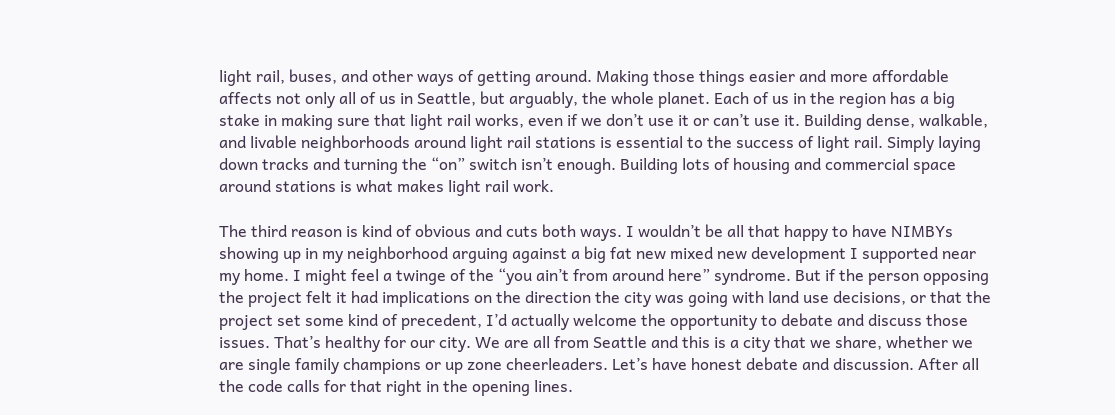light rail, buses, and other ways of getting around. Making those things easier and more affordable affects not only all of us in Seattle, but arguably, the whole planet. Each of us in the region has a big stake in making sure that light rail works, even if we don’t use it or can’t use it. Building dense, walkable, and livable neighborhoods around light rail stations is essential to the success of light rail. Simply laying down tracks and turning the “on” switch isn’t enough. Building lots of housing and commercial space around stations is what makes light rail work.

The third reason is kind of obvious and cuts both ways. I wouldn’t be all that happy to have NIMBYs showing up in my neighborhood arguing against a big fat new mixed new development I supported near my home. I might feel a twinge of the “you ain’t from around here” syndrome. But if the person opposing the project felt it had implications on the direction the city was going with land use decisions, or that the project set some kind of precedent, I’d actually welcome the opportunity to debate and discuss those issues. That’s healthy for our city. We are all from Seattle and this is a city that we share, whether we are single family champions or up zone cheerleaders. Let’s have honest debate and discussion. After all the code calls for that right in the opening lines.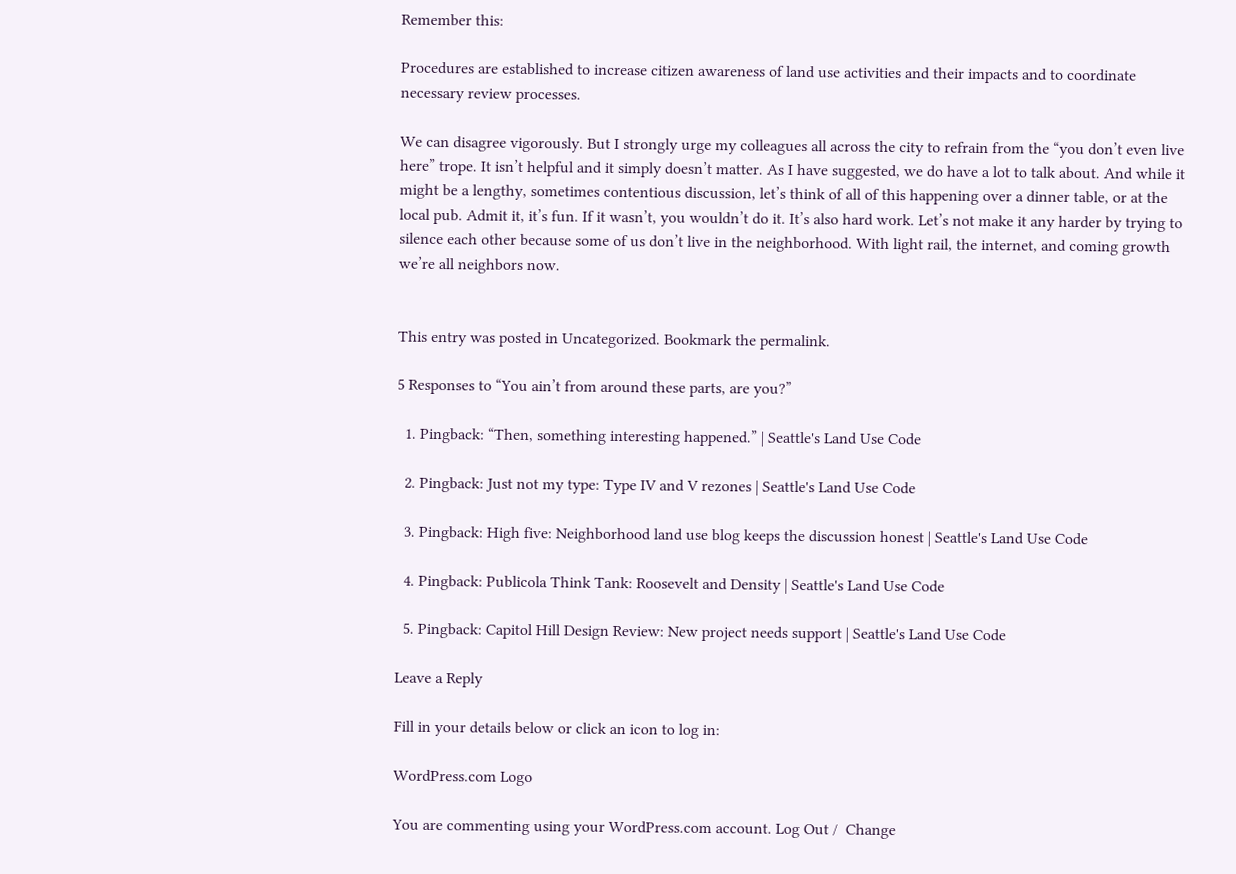Remember this:

Procedures are established to increase citizen awareness of land use activities and their impacts and to coordinate necessary review processes.

We can disagree vigorously. But I strongly urge my colleagues all across the city to refrain from the “you don’t even live here” trope. It isn’t helpful and it simply doesn’t matter. As I have suggested, we do have a lot to talk about. And while it might be a lengthy, sometimes contentious discussion, let’s think of all of this happening over a dinner table, or at the local pub. Admit it, it’s fun. If it wasn’t, you wouldn’t do it. It’s also hard work. Let’s not make it any harder by trying to silence each other because some of us don’t live in the neighborhood. With light rail, the internet, and coming growth we’re all neighbors now.


This entry was posted in Uncategorized. Bookmark the permalink.

5 Responses to “You ain’t from around these parts, are you?”

  1. Pingback: “Then, something interesting happened.” | Seattle's Land Use Code

  2. Pingback: Just not my type: Type IV and V rezones | Seattle's Land Use Code

  3. Pingback: High five: Neighborhood land use blog keeps the discussion honest | Seattle's Land Use Code

  4. Pingback: Publicola Think Tank: Roosevelt and Density | Seattle's Land Use Code

  5. Pingback: Capitol Hill Design Review: New project needs support | Seattle's Land Use Code

Leave a Reply

Fill in your details below or click an icon to log in:

WordPress.com Logo

You are commenting using your WordPress.com account. Log Out /  Change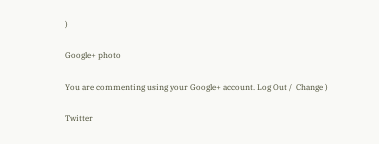)

Google+ photo

You are commenting using your Google+ account. Log Out /  Change )

Twitter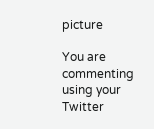picture

You are commenting using your Twitter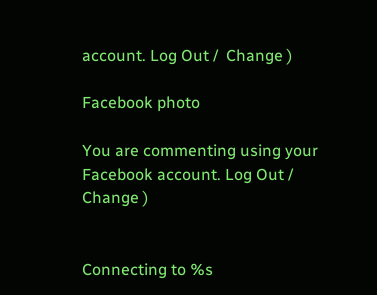account. Log Out /  Change )

Facebook photo

You are commenting using your Facebook account. Log Out /  Change )


Connecting to %s